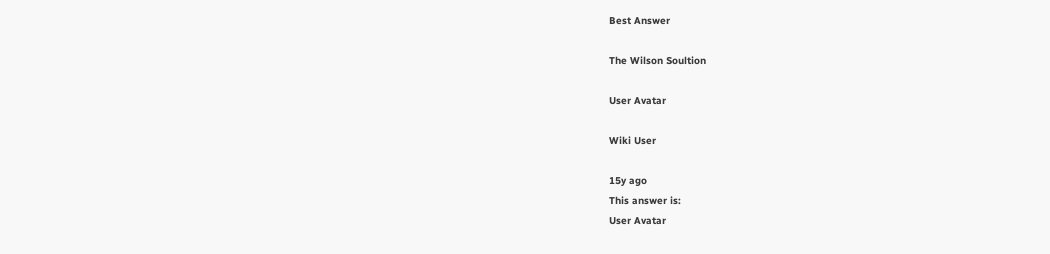Best Answer

The Wilson Soultion

User Avatar

Wiki User

15y ago
This answer is:
User Avatar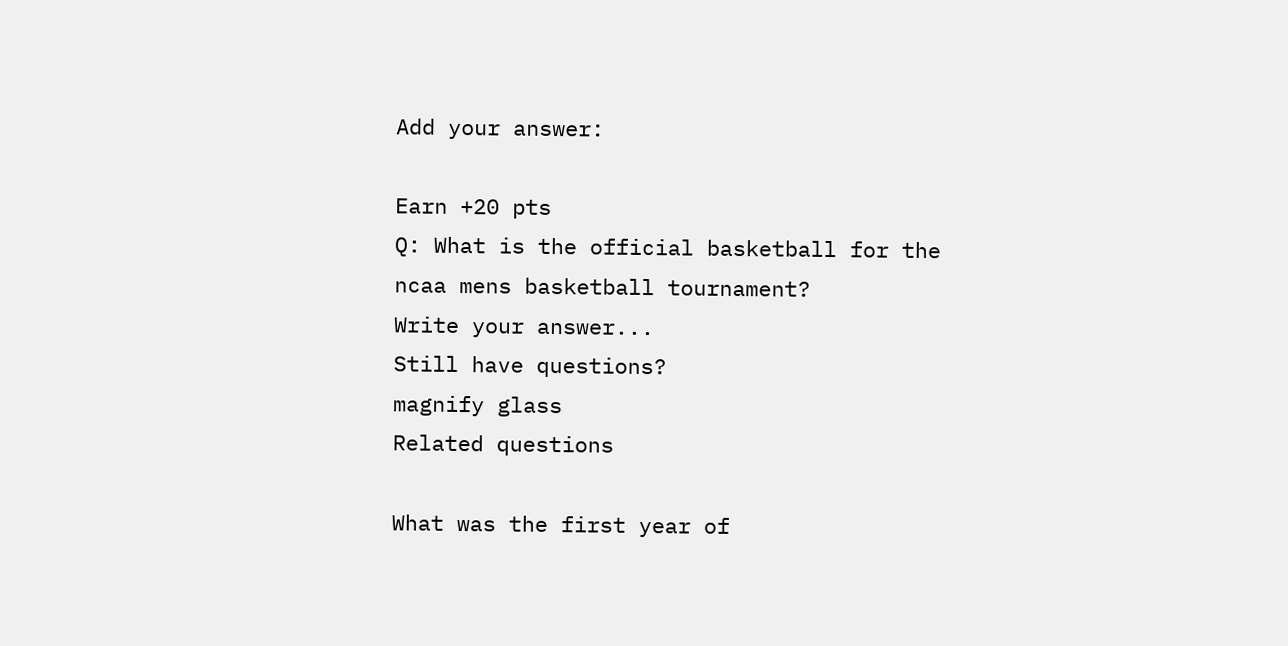Add your answer:

Earn +20 pts
Q: What is the official basketball for the ncaa mens basketball tournament?
Write your answer...
Still have questions?
magnify glass
Related questions

What was the first year of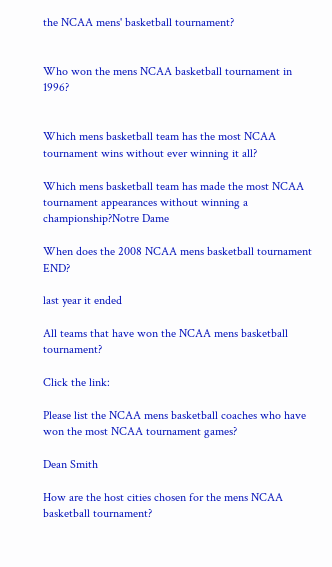the NCAA mens' basketball tournament?


Who won the mens NCAA basketball tournament in 1996?


Which mens basketball team has the most NCAA tournament wins without ever winning it all?

Which mens basketball team has made the most NCAA tournament appearances without winning a championship?Notre Dame

When does the 2008 NCAA mens basketball tournament END?

last year it ended

All teams that have won the NCAA mens basketball tournament?

Click the link:

Please list the NCAA mens basketball coaches who have won the most NCAA tournament games?

Dean Smith

How are the host cities chosen for the mens NCAA basketball tournament?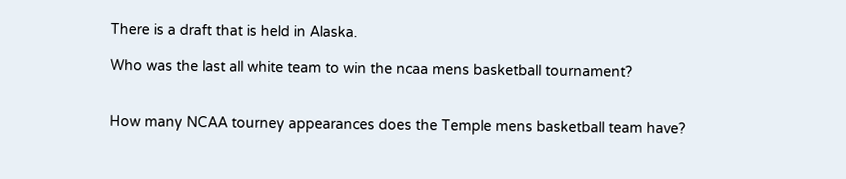There is a draft that is held in Alaska.

Who was the last all white team to win the ncaa mens basketball tournament?


How many NCAA tourney appearances does the Temple mens basketball team have?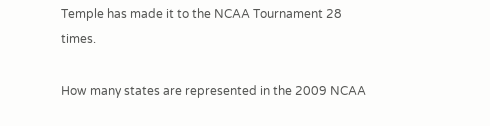Temple has made it to the NCAA Tournament 28 times.

How many states are represented in the 2009 NCAA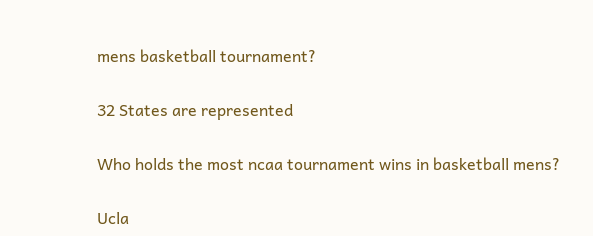mens basketball tournament?

32 States are represented

Who holds the most ncaa tournament wins in basketball mens?

Ucla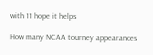with 11 hope it helps

How many NCAA tourney appearances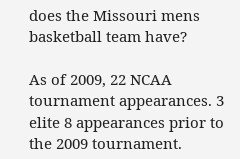does the Missouri mens basketball team have?

As of 2009, 22 NCAA tournament appearances. 3 elite 8 appearances prior to the 2009 tournament.